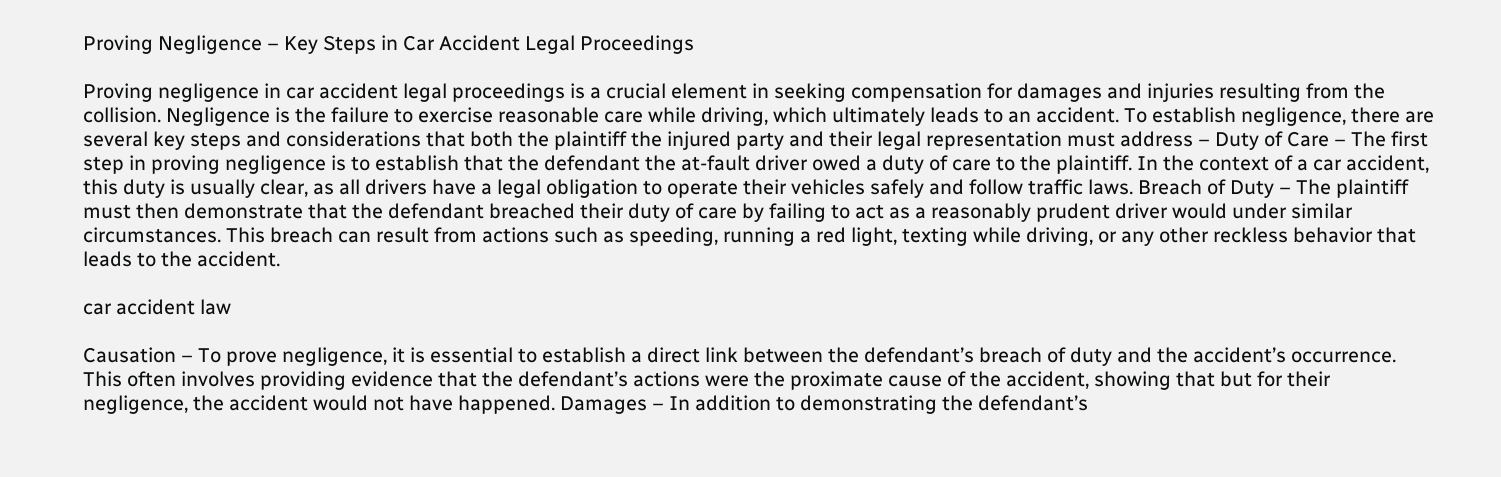Proving Negligence – Key Steps in Car Accident Legal Proceedings

Proving negligence in car accident legal proceedings is a crucial element in seeking compensation for damages and injuries resulting from the collision. Negligence is the failure to exercise reasonable care while driving, which ultimately leads to an accident. To establish negligence, there are several key steps and considerations that both the plaintiff the injured party and their legal representation must address – Duty of Care – The first step in proving negligence is to establish that the defendant the at-fault driver owed a duty of care to the plaintiff. In the context of a car accident, this duty is usually clear, as all drivers have a legal obligation to operate their vehicles safely and follow traffic laws. Breach of Duty – The plaintiff must then demonstrate that the defendant breached their duty of care by failing to act as a reasonably prudent driver would under similar circumstances. This breach can result from actions such as speeding, running a red light, texting while driving, or any other reckless behavior that leads to the accident.

car accident law

Causation – To prove negligence, it is essential to establish a direct link between the defendant’s breach of duty and the accident’s occurrence. This often involves providing evidence that the defendant’s actions were the proximate cause of the accident, showing that but for their negligence, the accident would not have happened. Damages – In addition to demonstrating the defendant’s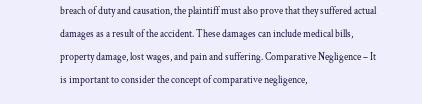breach of duty and causation, the plaintiff must also prove that they suffered actual damages as a result of the accident. These damages can include medical bills, property damage, lost wages, and pain and suffering. Comparative Negligence – It is important to consider the concept of comparative negligence,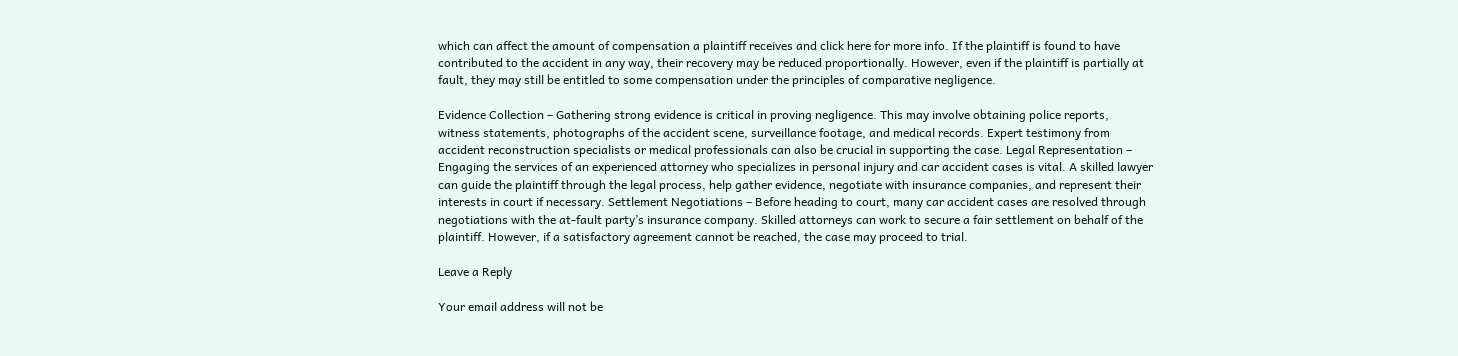which can affect the amount of compensation a plaintiff receives and click here for more info. If the plaintiff is found to have contributed to the accident in any way, their recovery may be reduced proportionally. However, even if the plaintiff is partially at fault, they may still be entitled to some compensation under the principles of comparative negligence.

Evidence Collection – Gathering strong evidence is critical in proving negligence. This may involve obtaining police reports, witness statements, photographs of the accident scene, surveillance footage, and medical records. Expert testimony from accident reconstruction specialists or medical professionals can also be crucial in supporting the case. Legal Representation – Engaging the services of an experienced attorney who specializes in personal injury and car accident cases is vital. A skilled lawyer can guide the plaintiff through the legal process, help gather evidence, negotiate with insurance companies, and represent their interests in court if necessary. Settlement Negotiations – Before heading to court, many car accident cases are resolved through negotiations with the at-fault party’s insurance company. Skilled attorneys can work to secure a fair settlement on behalf of the plaintiff. However, if a satisfactory agreement cannot be reached, the case may proceed to trial.

Leave a Reply

Your email address will not be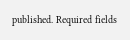published. Required fields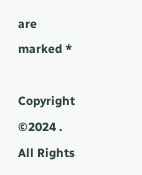are marked *

Copyright ©2024 . All Rights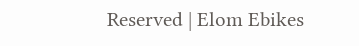Reserved | Elom Ebikes